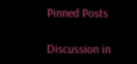Pinned Posts

Discussion in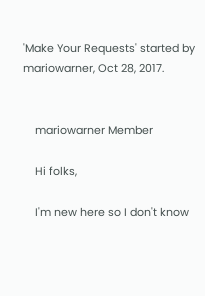'Make Your Requests' started by mariowarner, Oct 28, 2017.


    mariowarner Member

    Hi folks,

    I'm new here so I don't know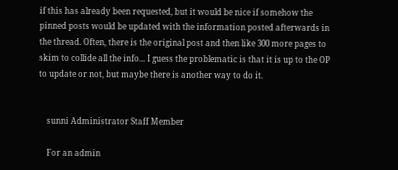if this has already been requested, but it would be nice if somehow the pinned posts would be updated with the information posted afterwards in the thread. Often, there is the original post and then like 300 more pages to skim to collide all the info... I guess the problematic is that it is up to the OP to update or not, but maybe there is another way to do it.


    sunni Administrator Staff Member

    For an admin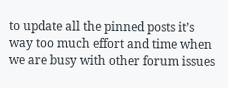to update all the pinned posts it’s way too much effort and time when we are busy with other forum issues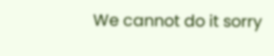We cannot do it sorry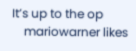It’s up to the op
    mariowarner likes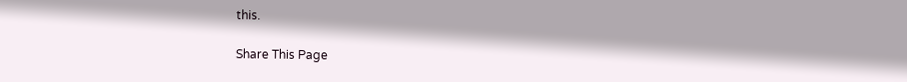this.

Share This Page